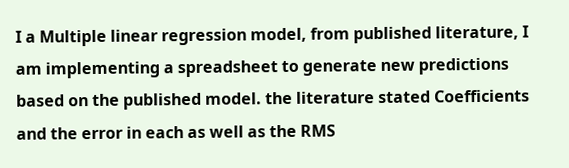I a Multiple linear regression model, from published literature, I am implementing a spreadsheet to generate new predictions based on the published model. the literature stated Coefficients and the error in each as well as the RMS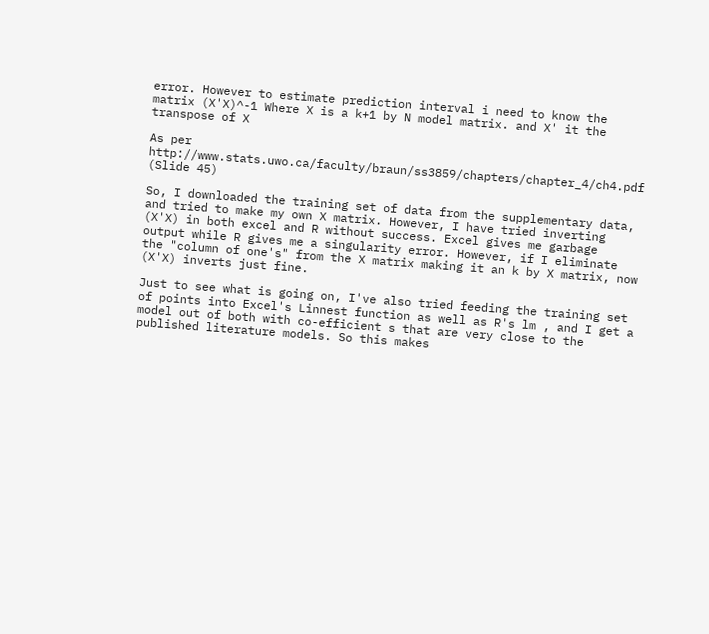error. However to estimate prediction interval i need to know the matrix (X'X)^-1 Where X is a k+1 by N model matrix. and X' it the transpose of X

As per http://www.stats.uwo.ca/faculty/braun/ss3859/chapters/chapter_4/ch4.pdf (Slide 45)

So, I downloaded the training set of data from the supplementary data, and tried to make my own X matrix. However, I have tried inverting (X'X) in both excel and R without success. Excel gives me garbage output while R gives me a singularity error. However, if I eliminate the "column of one's" from the X matrix making it an k by X matrix, now (X'X) inverts just fine.

Just to see what is going on, I've also tried feeding the training set of points into Excel's Linnest function as well as R's lm , and I get a model out of both with co-efficient s that are very close to the published literature models. So this makes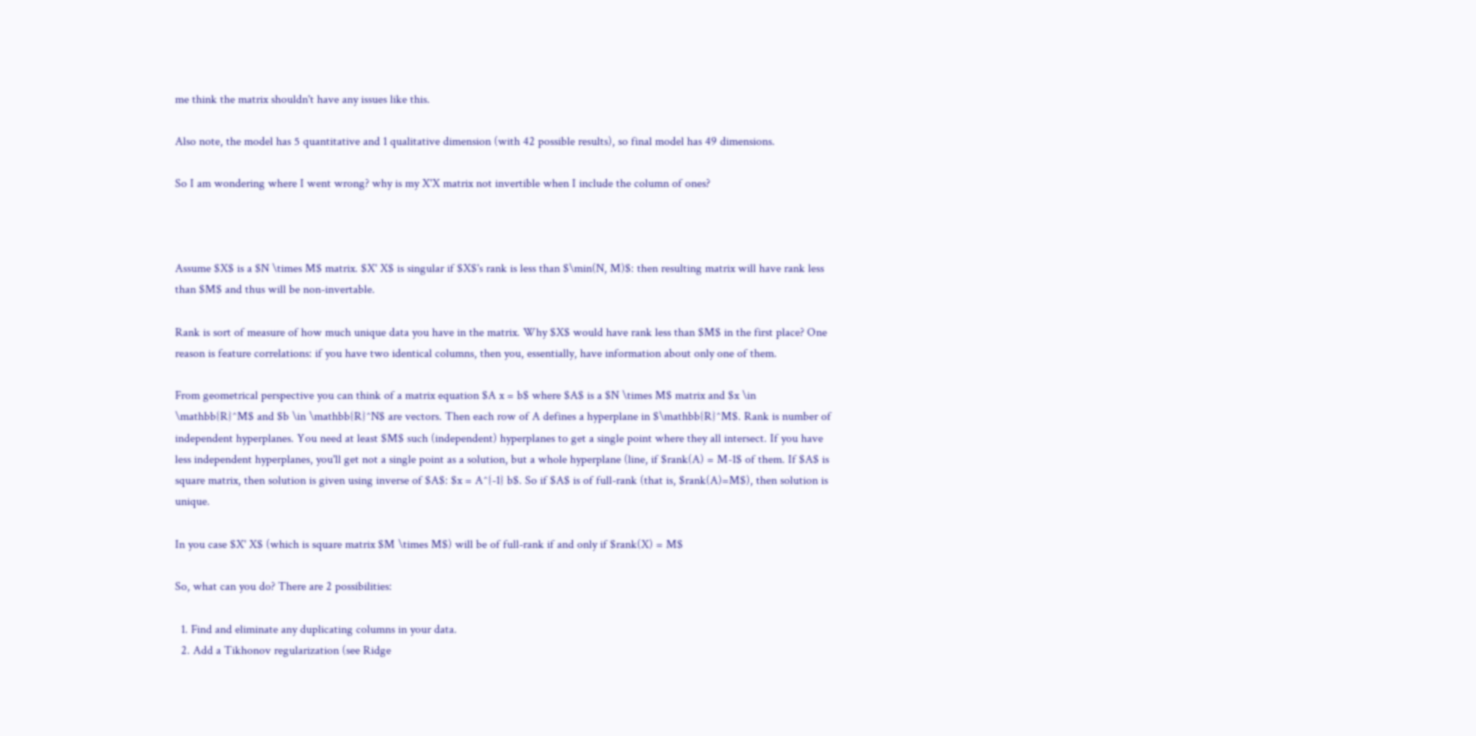me think the matrix shouldn't have any issues like this.

Also note, the model has 5 quantitative and 1 qualitative dimension (with 42 possible results), so final model has 49 dimensions.

So I am wondering where I went wrong? why is my X'X matrix not invertible when I include the column of ones?



Assume $X$ is a $N \times M$ matrix. $X' X$ is singular if $X$'s rank is less than $\min(N, M)$: then resulting matrix will have rank less than $M$ and thus will be non-invertable.

Rank is sort of measure of how much unique data you have in the matrix. Why $X$ would have rank less than $M$ in the first place? One reason is feature correlations: if you have two identical columns, then you, essentially, have information about only one of them.

From geometrical perspective you can think of a matrix equation $A x = b$ where $A$ is a $N \times M$ matrix and $x \in \mathbb{R}^M$ and $b \in \mathbb{R}^N$ are vectors. Then each row of A defines a hyperplane in $\mathbb{R}^M$. Rank is number of independent hyperplanes. You need at least $M$ such (independent) hyperplanes to get a single point where they all intersect. If you have less independent hyperplanes, you'll get not a single point as a solution, but a whole hyperplane (line, if $rank(A) = M-1$ of them. If $A$ is square matrix, then solution is given using inverse of $A$: $x = A^{-1} b$. So if $A$ is of full-rank (that is, $rank(A)=M$), then solution is unique.

In you case $X' X$ (which is square matrix $M \times M$) will be of full-rank if and only if $rank(X) = M$

So, what can you do? There are 2 possibilities:

  1. Find and eliminate any duplicating columns in your data.
  2. Add a Tikhonov regularization (see Ridge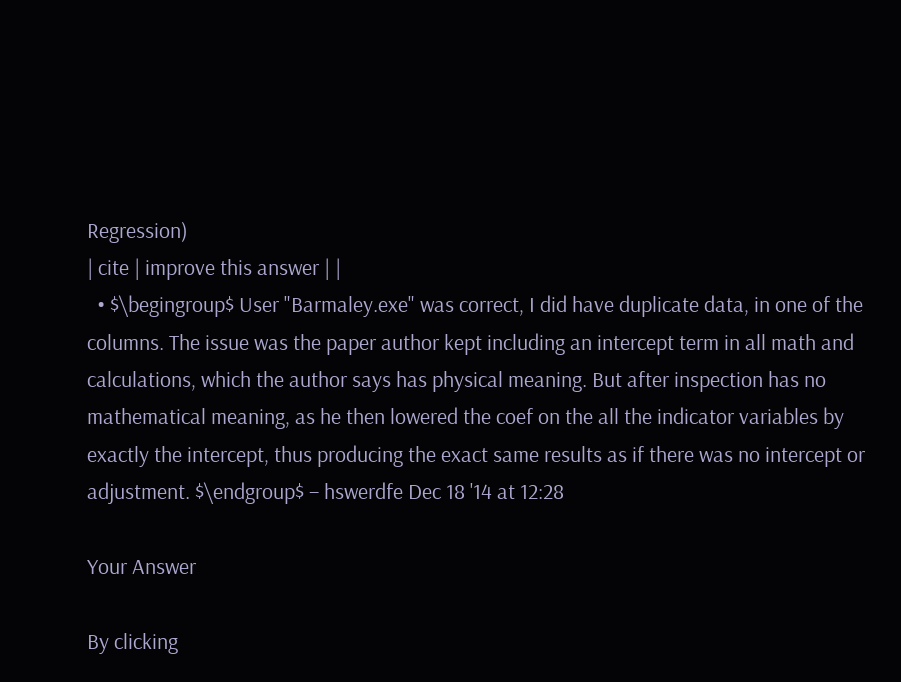Regression)
| cite | improve this answer | |
  • $\begingroup$ User "Barmaley.exe" was correct, I did have duplicate data, in one of the columns. The issue was the paper author kept including an intercept term in all math and calculations, which the author says has physical meaning. But after inspection has no mathematical meaning, as he then lowered the coef on the all the indicator variables by exactly the intercept, thus producing the exact same results as if there was no intercept or adjustment. $\endgroup$ – hswerdfe Dec 18 '14 at 12:28

Your Answer

By clicking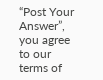“Post Your Answer”, you agree to our terms of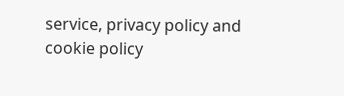service, privacy policy and cookie policy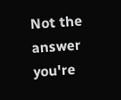Not the answer you're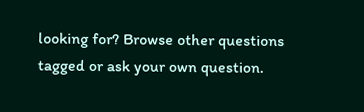looking for? Browse other questions tagged or ask your own question.